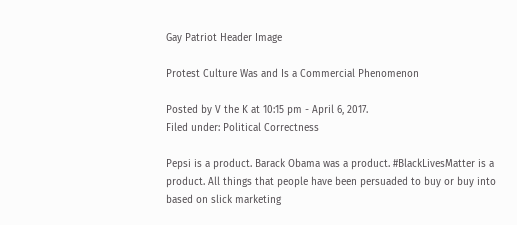Gay Patriot Header Image

Protest Culture Was and Is a Commercial Phenomenon

Posted by V the K at 10:15 pm - April 6, 2017.
Filed under: Political Correctness

Pepsi is a product. Barack Obama was a product. #BlackLivesMatter is a product. All things that people have been persuaded to buy or buy into based on slick marketing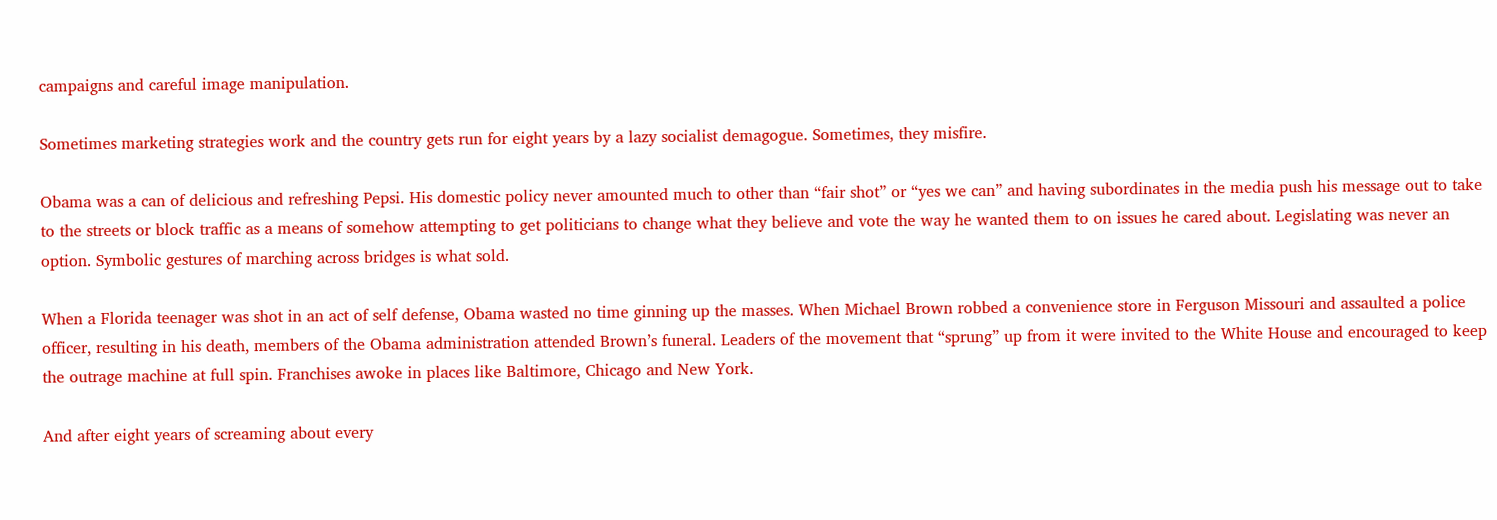campaigns and careful image manipulation.

Sometimes marketing strategies work and the country gets run for eight years by a lazy socialist demagogue. Sometimes, they misfire.

Obama was a can of delicious and refreshing Pepsi. His domestic policy never amounted much to other than “fair shot” or “yes we can” and having subordinates in the media push his message out to take to the streets or block traffic as a means of somehow attempting to get politicians to change what they believe and vote the way he wanted them to on issues he cared about. Legislating was never an option. Symbolic gestures of marching across bridges is what sold.

When a Florida teenager was shot in an act of self defense, Obama wasted no time ginning up the masses. When Michael Brown robbed a convenience store in Ferguson Missouri and assaulted a police officer, resulting in his death, members of the Obama administration attended Brown’s funeral. Leaders of the movement that “sprung” up from it were invited to the White House and encouraged to keep the outrage machine at full spin. Franchises awoke in places like Baltimore, Chicago and New York.

And after eight years of screaming about every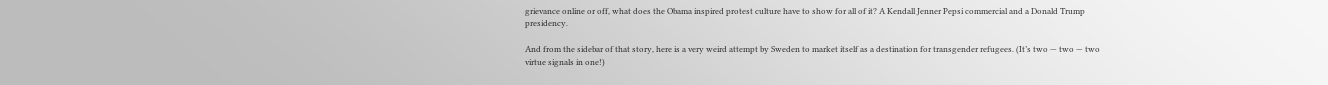grievance online or off, what does the Obama inspired protest culture have to show for all of it? A Kendall Jenner Pepsi commercial and a Donald Trump presidency.

And from the sidebar of that story, here is a very weird attempt by Sweden to market itself as a destination for transgender refugees. (It’s two — two — two virtue signals in one!)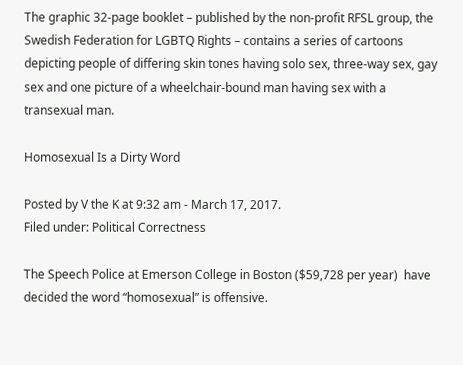The graphic 32-page booklet – published by the non-profit RFSL group, the Swedish Federation for LGBTQ Rights – contains a series of cartoons depicting people of differing skin tones having solo sex, three-way sex, gay sex and one picture of a wheelchair-bound man having sex with a transexual man.

Homosexual Is a Dirty Word

Posted by V the K at 9:32 am - March 17, 2017.
Filed under: Political Correctness

The Speech Police at Emerson College in Boston ($59,728 per year)  have decided the word “homosexual” is offensive.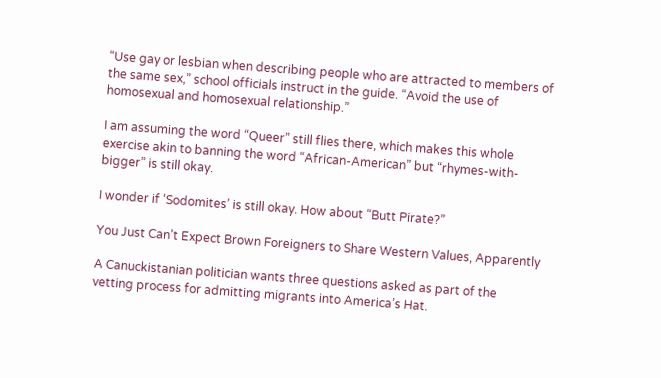“Use gay or lesbian when describing people who are attracted to members of the same sex,” school officials instruct in the guide. “Avoid the use of homosexual and homosexual relationship.”

I am assuming the word “Queer” still flies there, which makes this whole exercise akin to banning the word “African-American” but “rhymes-with-bigger” is still okay.

I wonder if ‘Sodomites’ is still okay. How about “Butt Pirate?”

You Just Can’t Expect Brown Foreigners to Share Western Values, Apparently

A Canuckistanian politician wants three questions asked as part of the vetting process for admitting migrants into America’s Hat.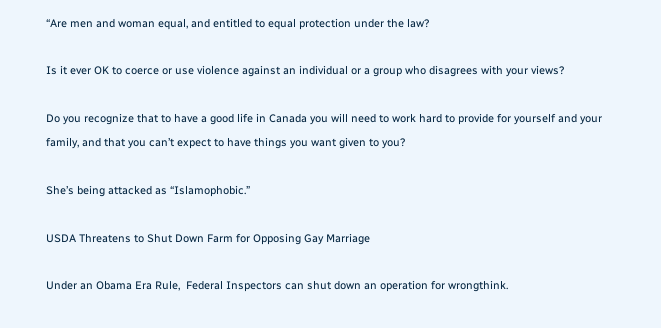“Are men and woman equal, and entitled to equal protection under the law?

Is it ever OK to coerce or use violence against an individual or a group who disagrees with your views?

Do you recognize that to have a good life in Canada you will need to work hard to provide for yourself and your family, and that you can’t expect to have things you want given to you?

She’s being attacked as “Islamophobic.”

USDA Threatens to Shut Down Farm for Opposing Gay Marriage

Under an Obama Era Rule,  Federal Inspectors can shut down an operation for wrongthink.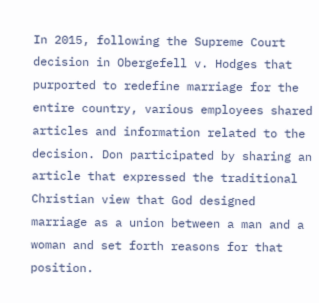In 2015, following the Supreme Court decision in Obergefell v. Hodges that purported to redefine marriage for the entire country, various employees shared articles and information related to the decision. Don participated by sharing an article that expressed the traditional Christian view that God designed marriage as a union between a man and a woman and set forth reasons for that position.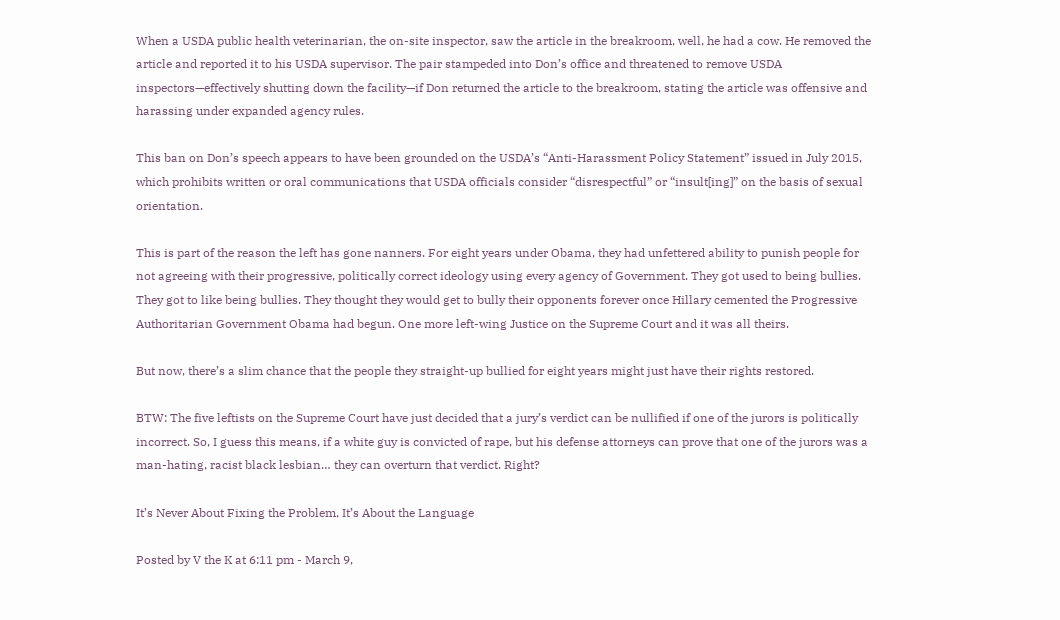When a USDA public health veterinarian, the on-site inspector, saw the article in the breakroom, well, he had a cow. He removed the article and reported it to his USDA supervisor. The pair stampeded into Don’s office and threatened to remove USDA inspectors—effectively shutting down the facility—if Don returned the article to the breakroom, stating the article was offensive and harassing under expanded agency rules.

This ban on Don’s speech appears to have been grounded on the USDA’s “Anti-Harassment Policy Statement” issued in July 2015, which prohibits written or oral communications that USDA officials consider “disrespectful” or “insult[ing]” on the basis of sexual orientation.

This is part of the reason the left has gone nanners. For eight years under Obama, they had unfettered ability to punish people for not agreeing with their progressive, politically correct ideology using every agency of Government. They got used to being bullies. They got to like being bullies. They thought they would get to bully their opponents forever once Hillary cemented the Progressive Authoritarian Government Obama had begun. One more left-wing Justice on the Supreme Court and it was all theirs.

But now, there’s a slim chance that the people they straight-up bullied for eight years might just have their rights restored.

BTW: The five leftists on the Supreme Court have just decided that a jury’s verdict can be nullified if one of the jurors is politically incorrect. So, I guess this means, if a white guy is convicted of rape, but his defense attorneys can prove that one of the jurors was a man-hating, racist black lesbian… they can overturn that verdict. Right?

It’s Never About Fixing the Problem, It’s About the Language

Posted by V the K at 6:11 pm - March 9,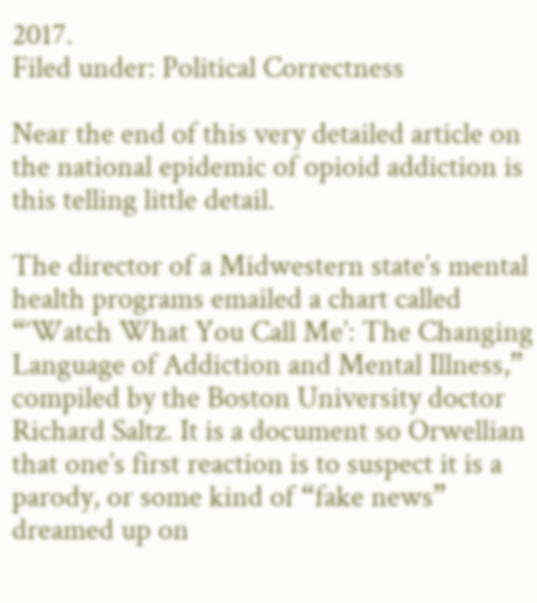2017.
Filed under: Political Correctness

Near the end of this very detailed article on the national epidemic of opioid addiction is this telling little detail.

The director of a Midwestern state’s mental health programs emailed a chart called “‘Watch What You Call Me’: The Changing Language of Addiction and Mental Illness,” compiled by the Boston University doctor Richard Saltz. It is a document so Orwellian that one’s first reaction is to suspect it is a parody, or some kind of “fake news” dreamed up on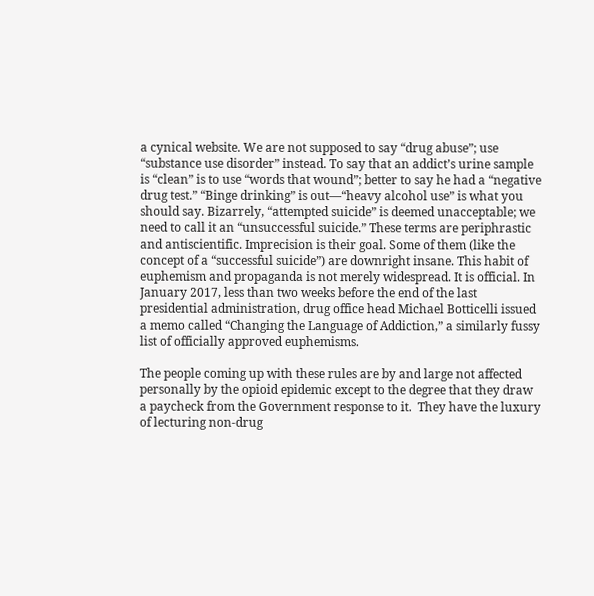a cynical website. We are not supposed to say “drug abuse”; use “substance use disorder” instead. To say that an addict’s urine sample is “clean” is to use “words that wound”; better to say he had a “negative drug test.” “Binge drinking” is out—“heavy alcohol use” is what you should say. Bizarrely, “attempted suicide” is deemed unacceptable; we need to call it an “unsuccessful suicide.” These terms are periphrastic and antiscientific. Imprecision is their goal. Some of them (like the concept of a “successful suicide”) are downright insane. This habit of euphemism and propaganda is not merely widespread. It is official. In January 2017, less than two weeks before the end of the last presidential administration, drug office head Michael Botticelli issued a memo called “Changing the Language of Addiction,” a similarly fussy list of officially approved euphemisms.

The people coming up with these rules are by and large not affected personally by the opioid epidemic except to the degree that they draw a paycheck from the Government response to it.  They have the luxury of lecturing non-drug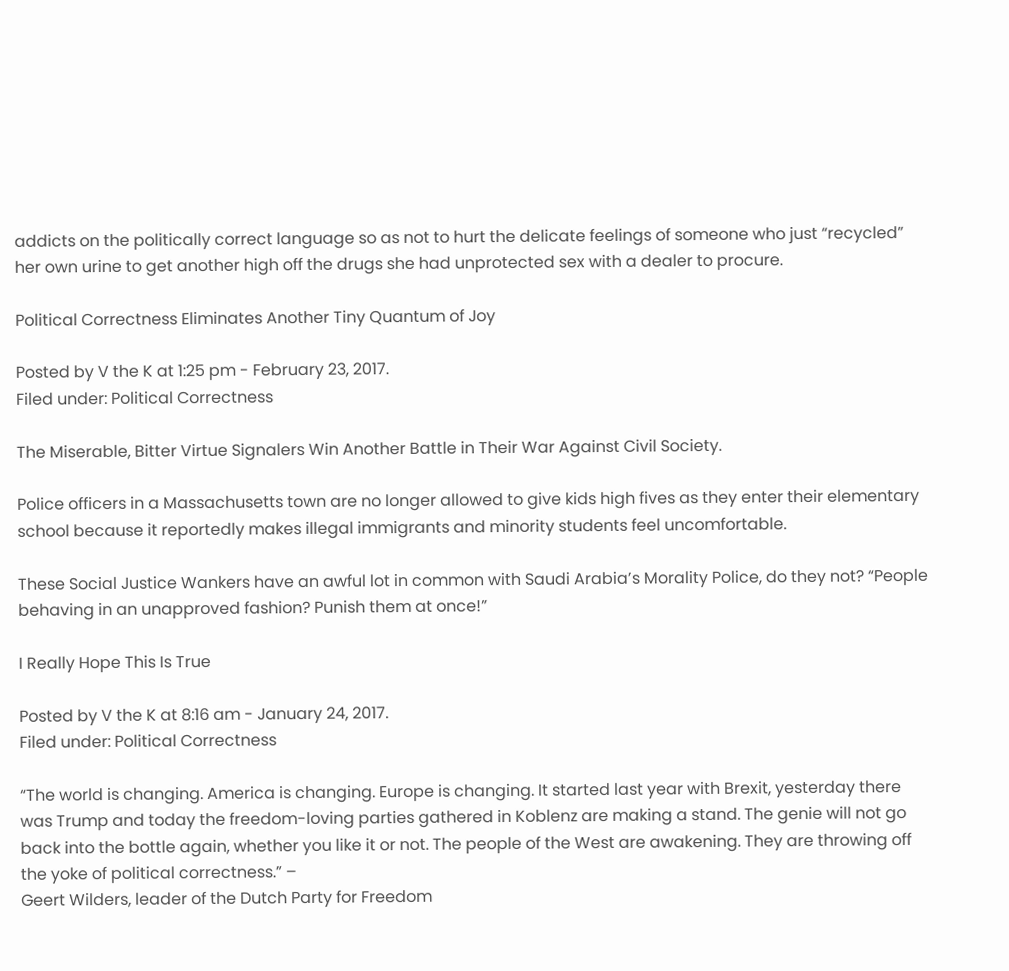addicts on the politically correct language so as not to hurt the delicate feelings of someone who just “recycled” her own urine to get another high off the drugs she had unprotected sex with a dealer to procure.

Political Correctness Eliminates Another Tiny Quantum of Joy

Posted by V the K at 1:25 pm - February 23, 2017.
Filed under: Political Correctness

The Miserable, Bitter Virtue Signalers Win Another Battle in Their War Against Civil Society.

Police officers in a Massachusetts town are no longer allowed to give kids high fives as they enter their elementary school because it reportedly makes illegal immigrants and minority students feel uncomfortable.

These Social Justice Wankers have an awful lot in common with Saudi Arabia’s Morality Police, do they not? “People behaving in an unapproved fashion? Punish them at once!”

I Really Hope This Is True

Posted by V the K at 8:16 am - January 24, 2017.
Filed under: Political Correctness

“The world is changing. America is changing. Europe is changing. It started last year with Brexit, yesterday there was Trump and today the freedom-loving parties gathered in Koblenz are making a stand. The genie will not go back into the bottle again, whether you like it or not. The people of the West are awakening. They are throwing off the yoke of political correctness.” –
Geert Wilders, leader of the Dutch Party for Freedom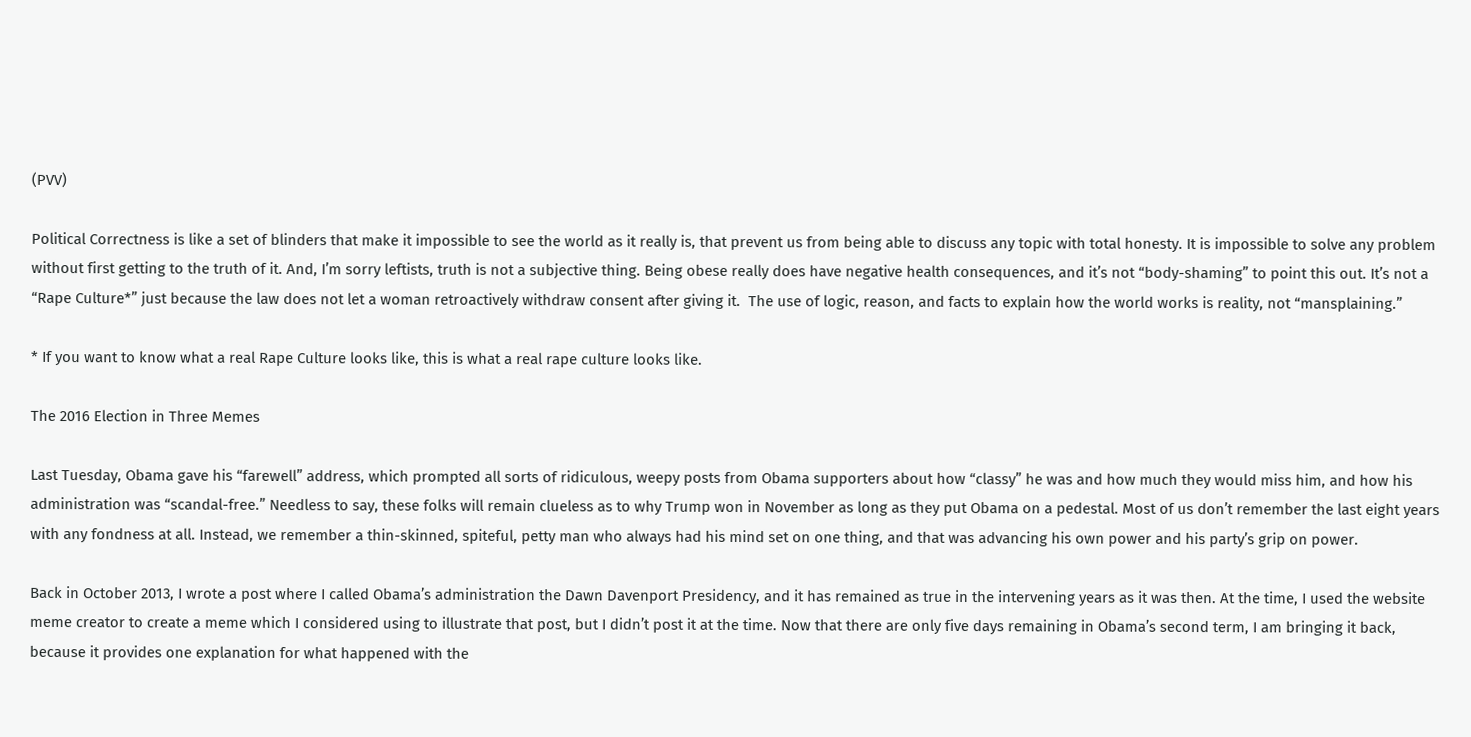(PVV)

Political Correctness is like a set of blinders that make it impossible to see the world as it really is, that prevent us from being able to discuss any topic with total honesty. It is impossible to solve any problem without first getting to the truth of it. And, I’m sorry leftists, truth is not a subjective thing. Being obese really does have negative health consequences, and it’s not “body-shaming” to point this out. It’s not a “Rape Culture*” just because the law does not let a woman retroactively withdraw consent after giving it.  The use of logic, reason, and facts to explain how the world works is reality, not “mansplaining.”

* If you want to know what a real Rape Culture looks like, this is what a real rape culture looks like.

The 2016 Election in Three Memes

Last Tuesday, Obama gave his “farewell” address, which prompted all sorts of ridiculous, weepy posts from Obama supporters about how “classy” he was and how much they would miss him, and how his administration was “scandal-free.” Needless to say, these folks will remain clueless as to why Trump won in November as long as they put Obama on a pedestal. Most of us don’t remember the last eight years with any fondness at all. Instead, we remember a thin-skinned, spiteful, petty man who always had his mind set on one thing, and that was advancing his own power and his party’s grip on power.

Back in October 2013, I wrote a post where I called Obama’s administration the Dawn Davenport Presidency, and it has remained as true in the intervening years as it was then. At the time, I used the website meme creator to create a meme which I considered using to illustrate that post, but I didn’t post it at the time. Now that there are only five days remaining in Obama’s second term, I am bringing it back, because it provides one explanation for what happened with the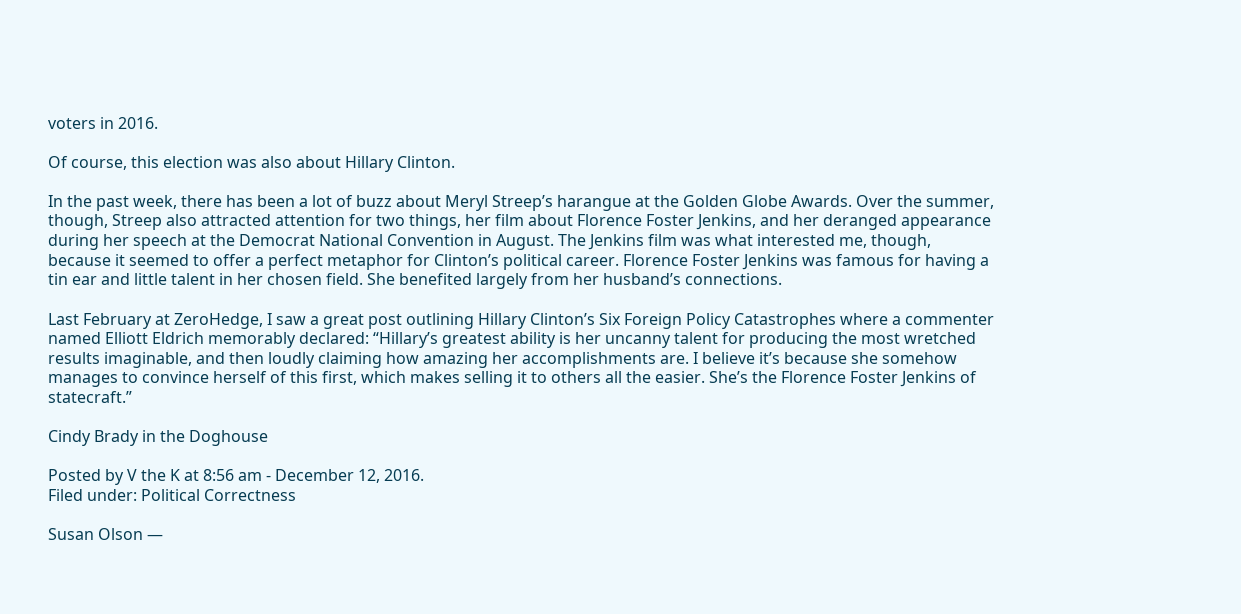voters in 2016.

Of course, this election was also about Hillary Clinton.

In the past week, there has been a lot of buzz about Meryl Streep’s harangue at the Golden Globe Awards. Over the summer, though, Streep also attracted attention for two things, her film about Florence Foster Jenkins, and her deranged appearance during her speech at the Democrat National Convention in August. The Jenkins film was what interested me, though, because it seemed to offer a perfect metaphor for Clinton’s political career. Florence Foster Jenkins was famous for having a tin ear and little talent in her chosen field. She benefited largely from her husband’s connections.

Last February at ZeroHedge, I saw a great post outlining Hillary Clinton’s Six Foreign Policy Catastrophes where a commenter named Elliott Eldrich memorably declared: “Hillary’s greatest ability is her uncanny talent for producing the most wretched results imaginable, and then loudly claiming how amazing her accomplishments are. I believe it’s because she somehow manages to convince herself of this first, which makes selling it to others all the easier. She’s the Florence Foster Jenkins of statecraft.”

Cindy Brady in the Doghouse

Posted by V the K at 8:56 am - December 12, 2016.
Filed under: Political Correctness

Susan Olson —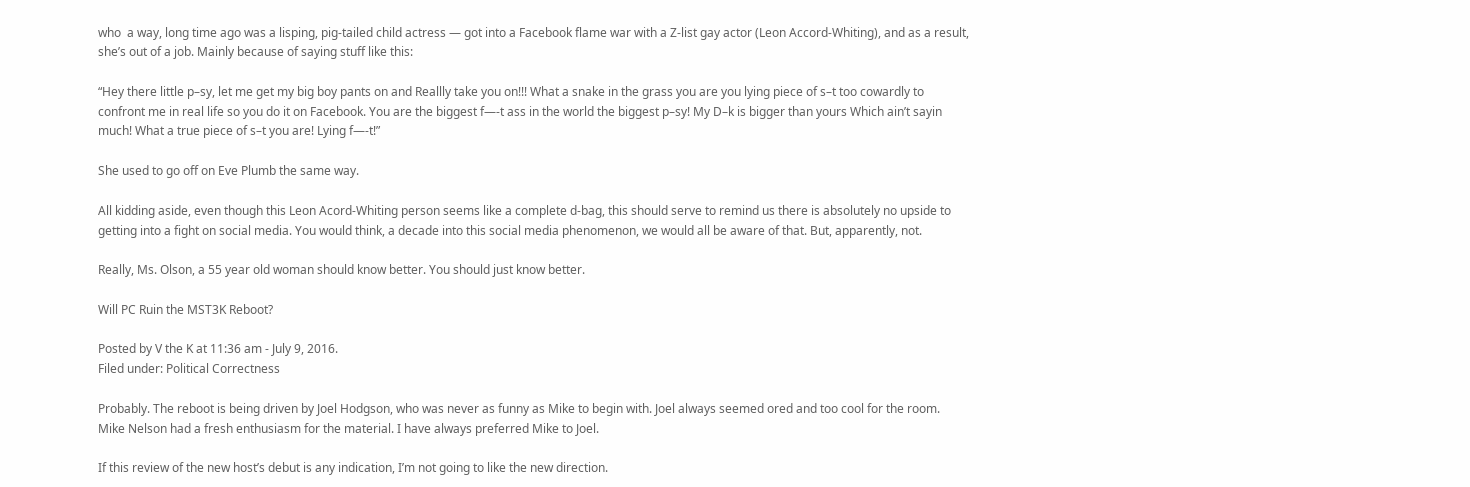who  a way, long time ago was a lisping, pig-tailed child actress — got into a Facebook flame war with a Z-list gay actor (Leon Accord-Whiting), and as a result, she’s out of a job. Mainly because of saying stuff like this:

“Hey there little p–sy, let me get my big boy pants on and Reallly take you on!!! What a snake in the grass you are you lying piece of s–t too cowardly to confront me in real life so you do it on Facebook. You are the biggest f—-t ass in the world the biggest p–sy! My D–k is bigger than yours Which ain’t sayin much! What a true piece of s–t you are! Lying f—-t!”

She used to go off on Eve Plumb the same way.

All kidding aside, even though this Leon Acord-Whiting person seems like a complete d-bag, this should serve to remind us there is absolutely no upside to getting into a fight on social media. You would think, a decade into this social media phenomenon, we would all be aware of that. But, apparently, not.

Really, Ms. Olson, a 55 year old woman should know better. You should just know better.

Will PC Ruin the MST3K Reboot?

Posted by V the K at 11:36 am - July 9, 2016.
Filed under: Political Correctness

Probably. The reboot is being driven by Joel Hodgson, who was never as funny as Mike to begin with. Joel always seemed ored and too cool for the room. Mike Nelson had a fresh enthusiasm for the material. I have always preferred Mike to Joel.

If this review of the new host’s debut is any indication, I’m not going to like the new direction.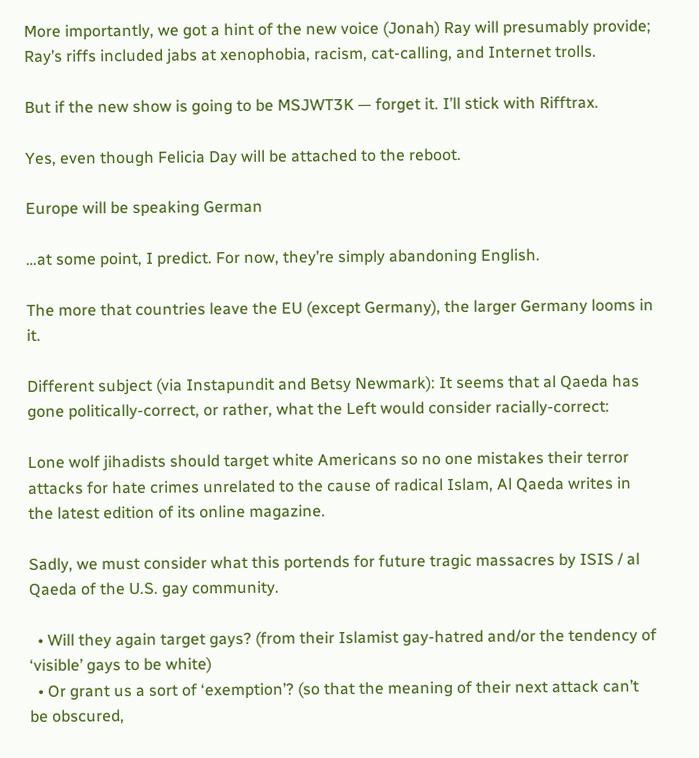More importantly, we got a hint of the new voice (Jonah) Ray will presumably provide; Ray’s riffs included jabs at xenophobia, racism, cat-calling, and Internet trolls.

But if the new show is going to be MSJWT3K — forget it. I’ll stick with Rifftrax.

Yes, even though Felicia Day will be attached to the reboot.

Europe will be speaking German

…at some point, I predict. For now, they’re simply abandoning English.

The more that countries leave the EU (except Germany), the larger Germany looms in it.

Different subject (via Instapundit and Betsy Newmark): It seems that al Qaeda has gone politically-correct, or rather, what the Left would consider racially-correct:

Lone wolf jihadists should target white Americans so no one mistakes their terror attacks for hate crimes unrelated to the cause of radical Islam, Al Qaeda writes in the latest edition of its online magazine.

Sadly, we must consider what this portends for future tragic massacres by ISIS / al Qaeda of the U.S. gay community.

  • Will they again target gays? (from their Islamist gay-hatred and/or the tendency of ‘visible’ gays to be white)
  • Or grant us a sort of ‘exemption’? (so that the meaning of their next attack can’t be obscured,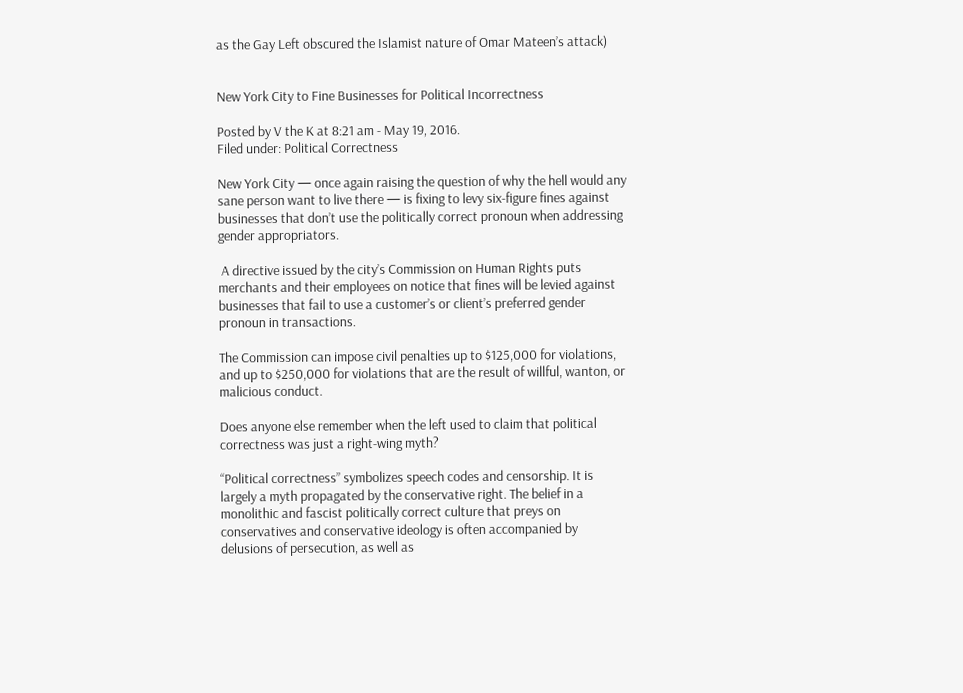as the Gay Left obscured the Islamist nature of Omar Mateen’s attack)


New York City to Fine Businesses for Political Incorrectness

Posted by V the K at 8:21 am - May 19, 2016.
Filed under: Political Correctness

New York City — once again raising the question of why the hell would any sane person want to live there — is fixing to levy six-figure fines against businesses that don’t use the politically correct pronoun when addressing gender appropriators.

 A directive issued by the city’s Commission on Human Rights puts merchants and their employees on notice that fines will be levied against businesses that fail to use a customer’s or client’s preferred gender pronoun in transactions.

The Commission can impose civil penalties up to $125,000 for violations, and up to $250,000 for violations that are the result of willful, wanton, or malicious conduct.

Does anyone else remember when the left used to claim that political correctness was just a right-wing myth?

“Political correctness” symbolizes speech codes and censorship. It is largely a myth propagated by the conservative right. The belief in a monolithic and fascist politically correct culture that preys on conservatives and conservative ideology is often accompanied by delusions of persecution, as well as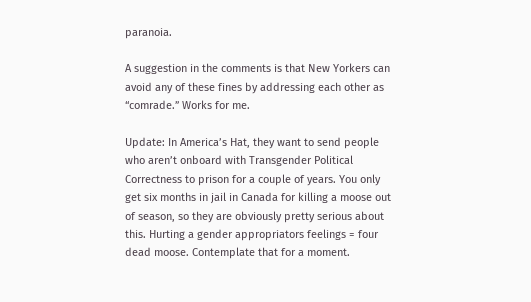paranoia.

A suggestion in the comments is that New Yorkers can avoid any of these fines by addressing each other as “comrade.” Works for me.

Update: In America’s Hat, they want to send people who aren’t onboard with Transgender Political Correctness to prison for a couple of years. You only get six months in jail in Canada for killing a moose out of season, so they are obviously pretty serious about this. Hurting a gender appropriators feelings = four dead moose. Contemplate that for a moment.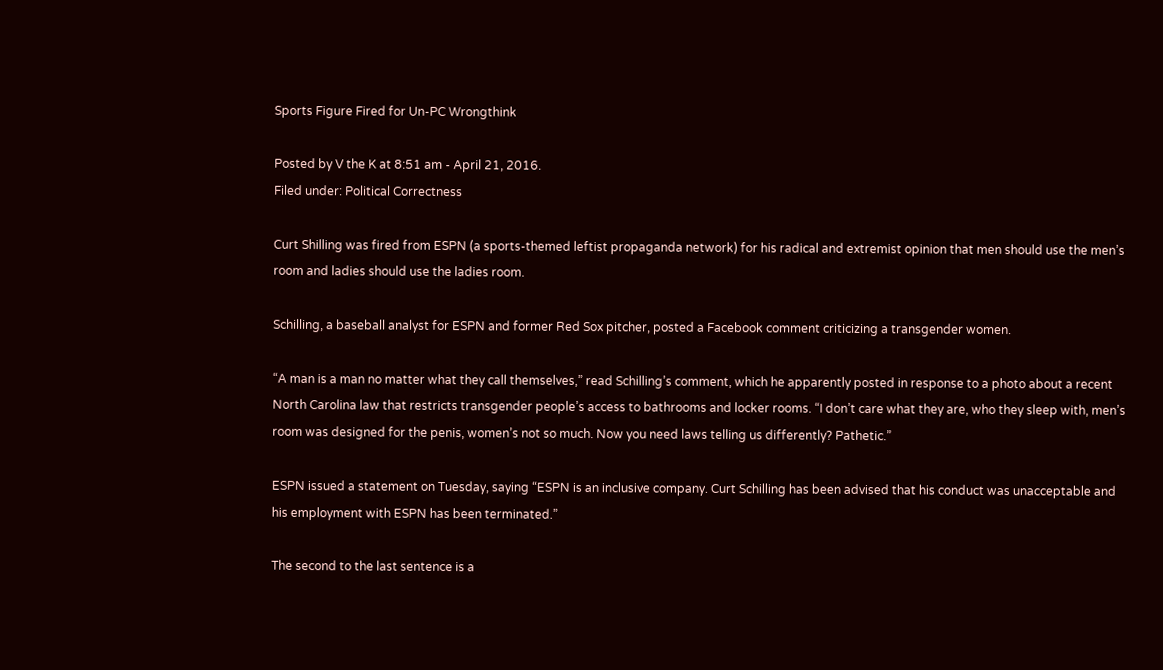Sports Figure Fired for Un-PC Wrongthink

Posted by V the K at 8:51 am - April 21, 2016.
Filed under: Political Correctness

Curt Shilling was fired from ESPN (a sports-themed leftist propaganda network) for his radical and extremist opinion that men should use the men’s room and ladies should use the ladies room.

Schilling, a baseball analyst for ESPN and former Red Sox pitcher, posted a Facebook comment criticizing a transgender women.

“A man is a man no matter what they call themselves,” read Schilling’s comment, which he apparently posted in response to a photo about a recent North Carolina law that restricts transgender people’s access to bathrooms and locker rooms. “I don’t care what they are, who they sleep with, men’s room was designed for the penis, women’s not so much. Now you need laws telling us differently? Pathetic.”

ESPN issued a statement on Tuesday, saying “ESPN is an inclusive company. Curt Schilling has been advised that his conduct was unacceptable and his employment with ESPN has been terminated.”

The second to the last sentence is a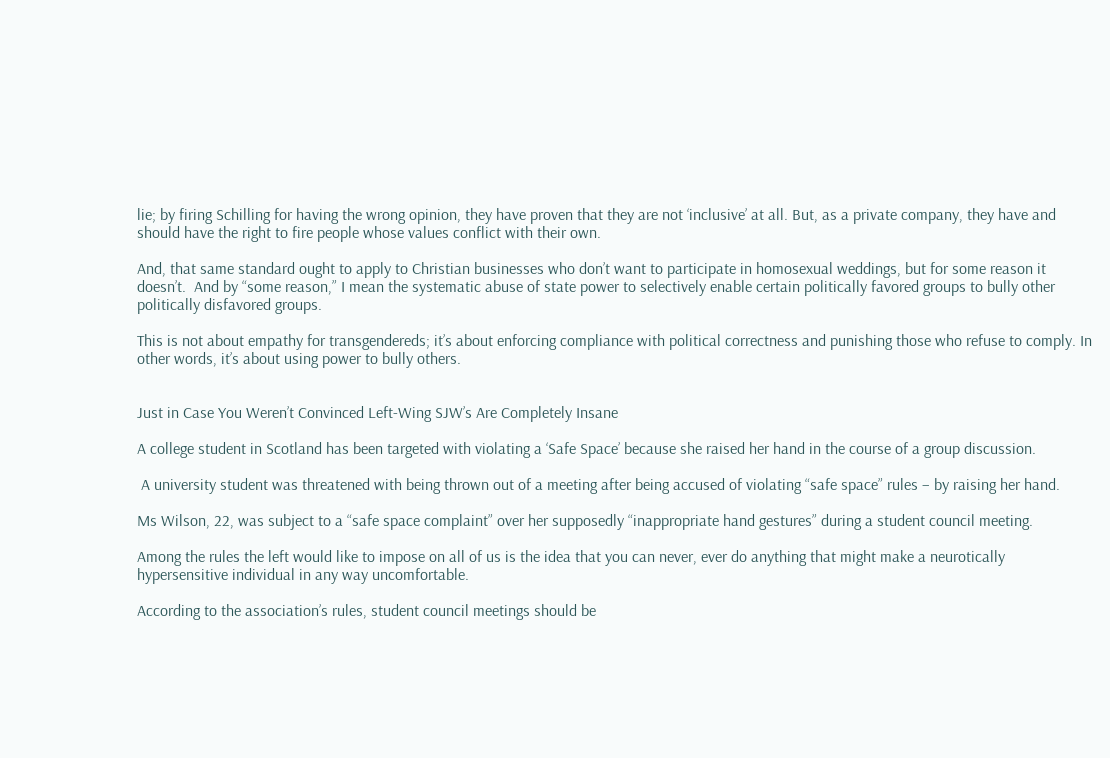lie; by firing Schilling for having the wrong opinion, they have proven that they are not ‘inclusive’ at all. But, as a private company, they have and should have the right to fire people whose values conflict with their own.

And, that same standard ought to apply to Christian businesses who don’t want to participate in homosexual weddings, but for some reason it doesn’t.  And by “some reason,” I mean the systematic abuse of state power to selectively enable certain politically favored groups to bully other politically disfavored groups.

This is not about empathy for transgendereds; it’s about enforcing compliance with political correctness and punishing those who refuse to comply. In other words, it’s about using power to bully others.


Just in Case You Weren’t Convinced Left-Wing SJW’s Are Completely Insane

A college student in Scotland has been targeted with violating a ‘Safe Space’ because she raised her hand in the course of a group discussion.

 A university student was threatened with being thrown out of a meeting after being accused of violating “safe space” rules – by raising her hand.

Ms Wilson, 22, was subject to a “safe space complaint” over her supposedly “inappropriate hand gestures” during a student council meeting.

Among the rules the left would like to impose on all of us is the idea that you can never, ever do anything that might make a neurotically hypersensitive individual in any way uncomfortable.

According to the association’s rules, student council meetings should be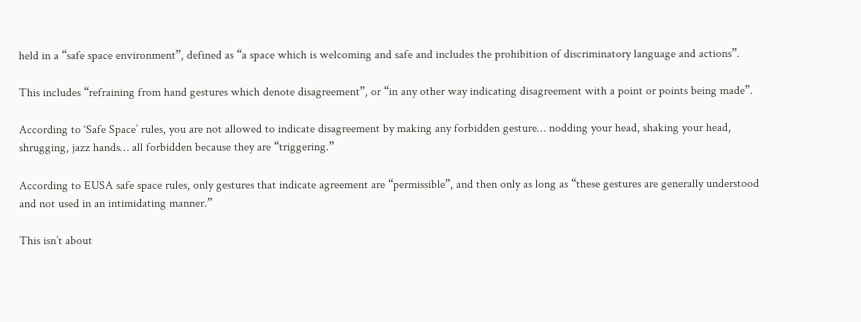held in a “safe space environment”, defined as “a space which is welcoming and safe and includes the prohibition of discriminatory language and actions”.

This includes “refraining from hand gestures which denote disagreement”, or “in any other way indicating disagreement with a point or points being made”.

According to ‘Safe Space’ rules, you are not allowed to indicate disagreement by making any forbidden gesture… nodding your head, shaking your head, shrugging, jazz hands… all forbidden because they are “triggering.”

According to EUSA safe space rules, only gestures that indicate agreement are “permissible”, and then only as long as “these gestures are generally understood and not used in an intimidating manner.”

This isn’t about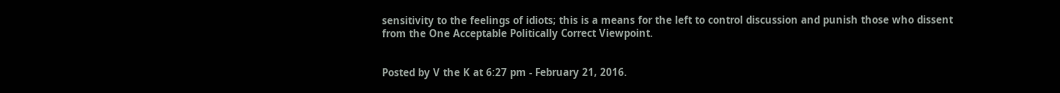sensitivity to the feelings of idiots; this is a means for the left to control discussion and punish those who dissent from the One Acceptable Politically Correct Viewpoint.


Posted by V the K at 6:27 pm - February 21, 2016.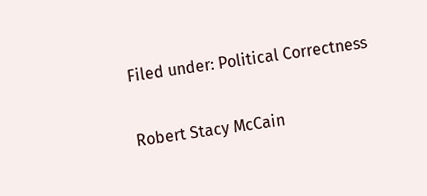Filed under: Political Correctness

Robert Stacy McCain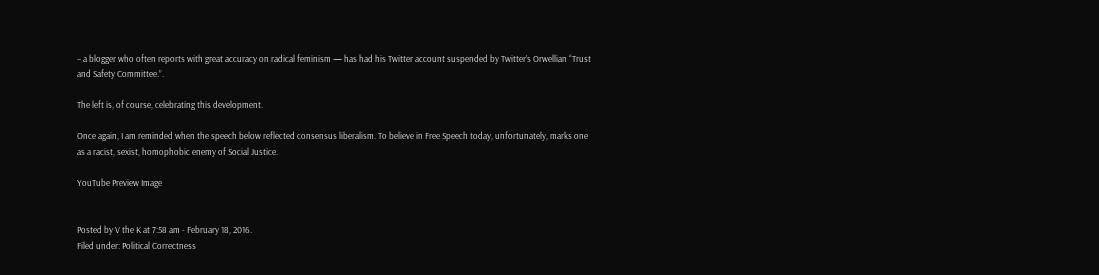– a blogger who often reports with great accuracy on radical feminism — has had his Twitter account suspended by Twitter’s Orwellian “Trust and Safety Committee.”.

The left is, of course, celebrating this development.

Once again, I am reminded when the speech below reflected consensus liberalism. To believe in Free Speech today, unfortunately, marks one as a racist, sexist, homophobic enemy of Social Justice.

YouTube Preview Image


Posted by V the K at 7:58 am - February 18, 2016.
Filed under: Political Correctness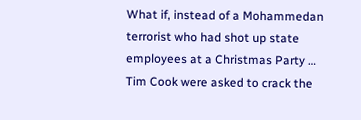What if, instead of a Mohammedan terrorist who had shot up state employees at a Christmas Party … Tim Cook were asked to crack the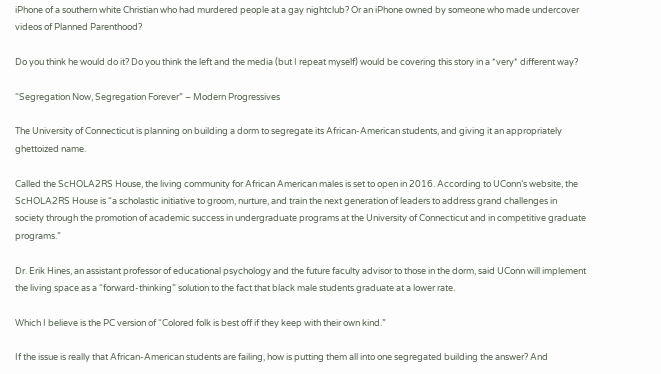iPhone of a southern white Christian who had murdered people at a gay nightclub? Or an iPhone owned by someone who made undercover videos of Planned Parenthood?

Do you think he would do it? Do you think the left and the media (but I repeat myself) would be covering this story in a *very* different way?

“Segregation Now, Segregation Forever” – Modern Progressives

The University of Connecticut is planning on building a dorm to segregate its African-American students, and giving it an appropriately ghettoized name.

Called the ScHOLA2RS House, the living community for African American males is set to open in 2016. According to UConn’s website, the ScHOLA2RS House is “a scholastic initiative to groom, nurture, and train the next generation of leaders to address grand challenges in society through the promotion of academic success in undergraduate programs at the University of Connecticut and in competitive graduate programs.”

Dr. Erik Hines, an assistant professor of educational psychology and the future faculty advisor to those in the dorm, said UConn will implement the living space as a “forward-thinking” solution to the fact that black male students graduate at a lower rate.

Which I believe is the PC version of “Colored folk is best off if they keep with their own kind.”

If the issue is really that African-American students are failing, how is putting them all into one segregated building the answer? And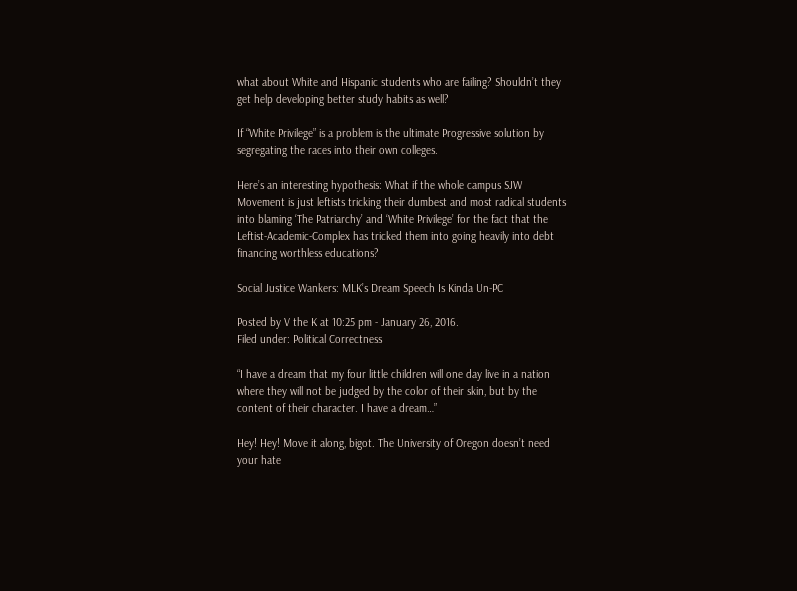what about White and Hispanic students who are failing? Shouldn’t they get help developing better study habits as well?

If “White Privilege” is a problem is the ultimate Progressive solution by segregating the races into their own colleges.

Here’s an interesting hypothesis: What if the whole campus SJW Movement is just leftists tricking their dumbest and most radical students into blaming ‘The Patriarchy’ and ‘White Privilege’ for the fact that the Leftist-Academic-Complex has tricked them into going heavily into debt financing worthless educations?

Social Justice Wankers: MLK’s Dream Speech Is Kinda Un-PC

Posted by V the K at 10:25 pm - January 26, 2016.
Filed under: Political Correctness

“I have a dream that my four little children will one day live in a nation where they will not be judged by the color of their skin, but by the content of their character. I have a dream…”

Hey! Hey! Move it along, bigot. The University of Oregon doesn’t need your hate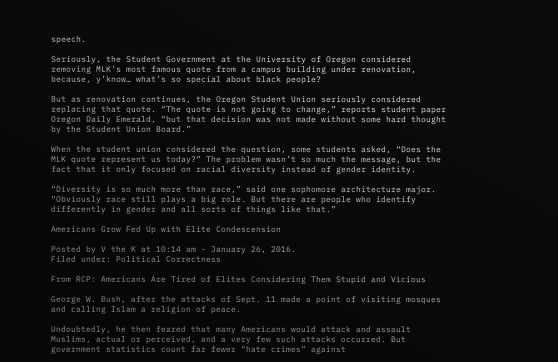speech.

Seriously, the Student Government at the University of Oregon considered removing MLK’s most famous quote from a campus building under renovation, because, y’know… what’s so special about black people?

But as renovation continues, the Oregon Student Union seriously considered replacing that quote. “The quote is not going to change,” reports student paper Oregon Daily Emerald, “but that decision was not made without some hard thought by the Student Union Board.”

When the student union considered the question, some students asked, “Does the MLK quote represent us today?” The problem wasn’t so much the message, but the fact that it only focused on racial diversity instead of gender identity.

“Diversity is so much more than race,” said one sophomore architecture major. “Obviously race still plays a big role. But there are people who identify differently in gender and all sorts of things like that.”

Americans Grow Fed Up with Elite Condescension

Posted by V the K at 10:14 am - January 26, 2016.
Filed under: Political Correctness

From RCP: Americans Are Tired of Elites Considering Them Stupid and Vicious

George W. Bush, after the attacks of Sept. 11 made a point of visiting mosques and calling Islam a religion of peace.

Undoubtedly, he then feared that many Americans would attack and assault Muslims, actual or perceived, and a very few such attacks occurred. But government statistics count far fewer “hate crimes” against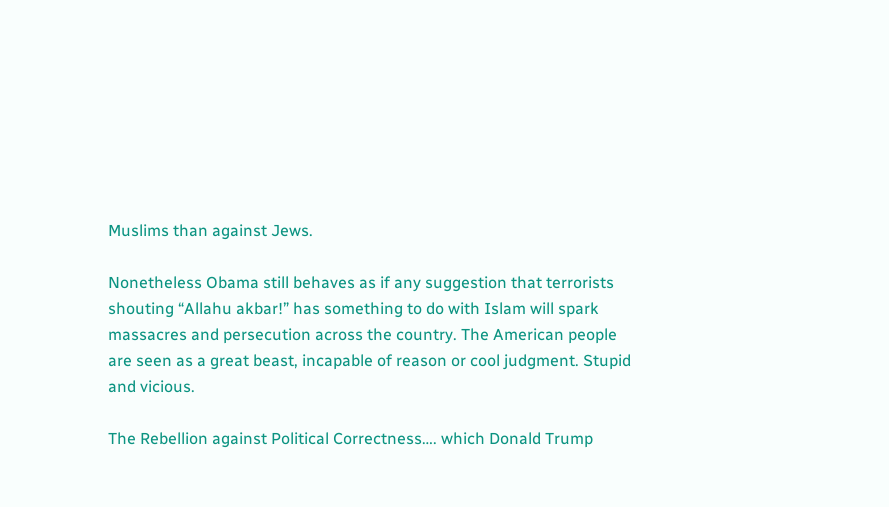Muslims than against Jews.

Nonetheless Obama still behaves as if any suggestion that terrorists shouting “Allahu akbar!” has something to do with Islam will spark massacres and persecution across the country. The American people are seen as a great beast, incapable of reason or cool judgment. Stupid and vicious.

The Rebellion against Political Correctness…. which Donald Trump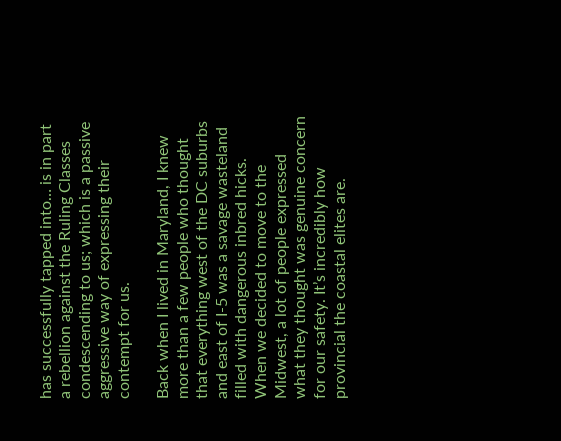has successfully tapped into… is in part a rebellion against the Ruling Classes condescending to us; which is a passive aggressive way of expressing their contempt for us.

Back when I lived in Maryland, I knew more than a few people who thought that everything west of the DC suburbs and east of I-5 was a savage wasteland filled with dangerous inbred hicks. When we decided to move to the Midwest, a lot of people expressed what they thought was genuine concern for our safety. It’s incredibly how provincial the coastal elites are.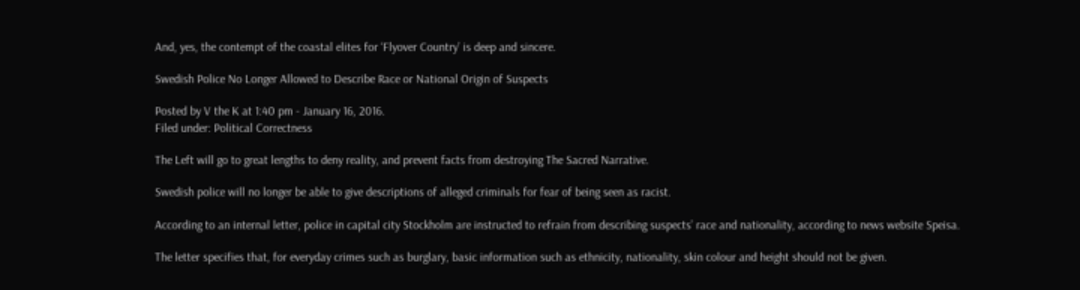And, yes, the contempt of the coastal elites for ‘Flyover Country’ is deep and sincere.

Swedish Police No Longer Allowed to Describe Race or National Origin of Suspects

Posted by V the K at 1:40 pm - January 16, 2016.
Filed under: Political Correctness

The Left will go to great lengths to deny reality, and prevent facts from destroying The Sacred Narrative.

Swedish police will no longer be able to give descriptions of alleged criminals for fear of being seen as racist.

According to an internal letter, police in capital city Stockholm are instructed to refrain from describing suspects’ race and nationality, according to news website Speisa.

The letter specifies that, for everyday crimes such as burglary, basic information such as ethnicity, nationality, skin colour and height should not be given.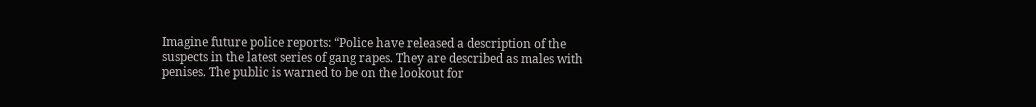Imagine future police reports: “Police have released a description of the suspects in the latest series of gang rapes. They are described as males with penises. The public is warned to be on the lookout for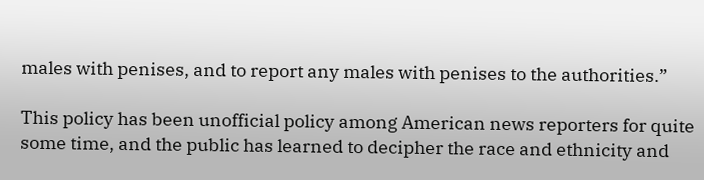males with penises, and to report any males with penises to the authorities.”

This policy has been unofficial policy among American news reporters for quite some time, and the public has learned to decipher the race and ethnicity and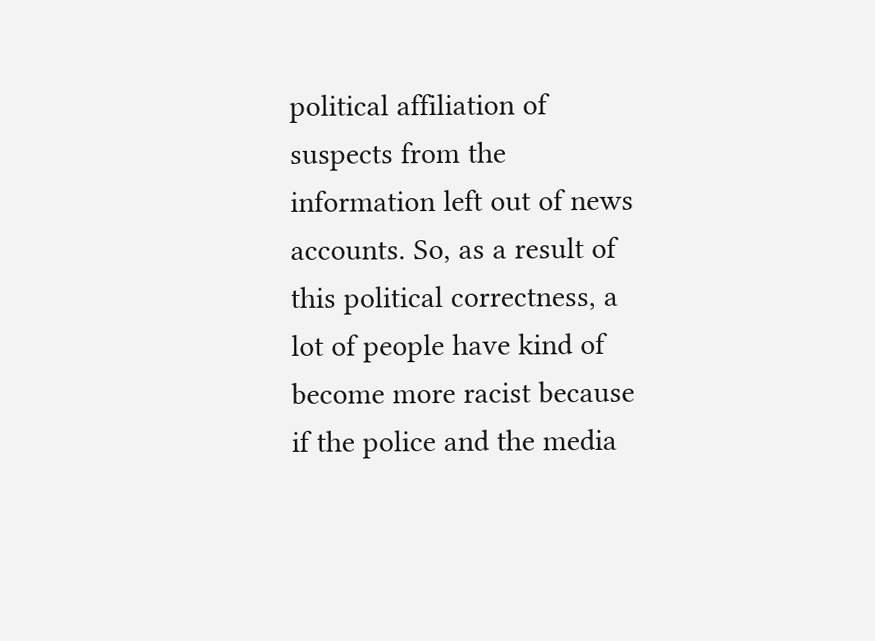political affiliation of suspects from the information left out of news accounts. So, as a result of this political correctness, a lot of people have kind of become more racist because if the police and the media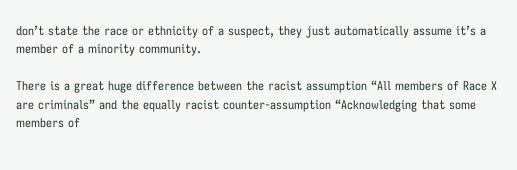don’t state the race or ethnicity of a suspect, they just automatically assume it’s a member of a minority community.

There is a great huge difference between the racist assumption “All members of Race X are criminals” and the equally racist counter-assumption “Acknowledging that some members of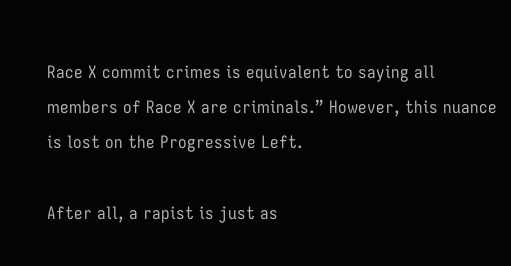Race X commit crimes is equivalent to saying all members of Race X are criminals.” However, this nuance is lost on the Progressive Left.

After all, a rapist is just as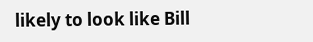likely to look like Bill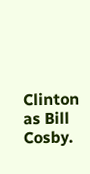Clinton as Bill Cosby.